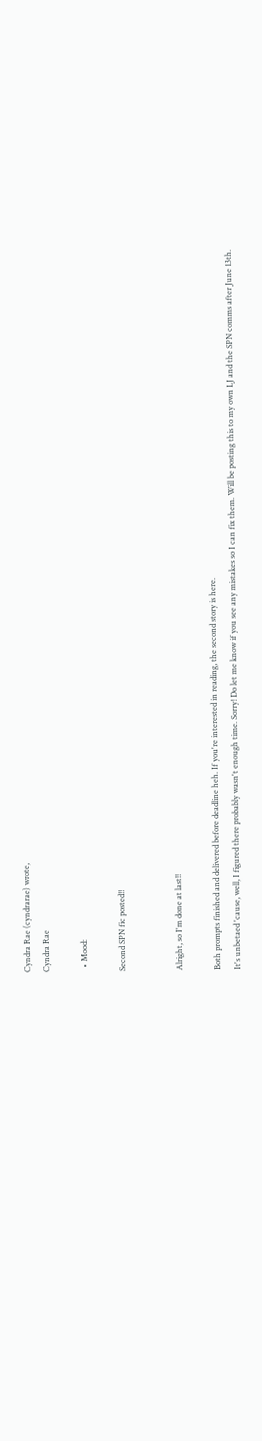Cyndra Rae (cyndrarae) wrote,
Cyndra Rae

  • Mood:

Second SPN fic posted!!


Alright, so I'm done at last!!

Both prompts finished and delivered before deadline heh. If you're interested in reading, the second story is here.
It's unbetaed 'cause, well, I figured there probably wasn't enough time. Sorry! Do let me know if you see any mistakes so I can fix them. Will be posting this to my own LJ and the SPN comms after June 13th.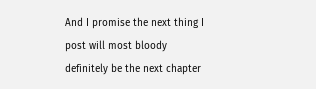And I promise the next thing I post will most bloody definitely be the next chapter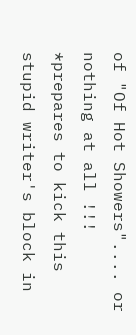of "Of Hot Showers".... or nothing at all !!! *prepares to kick this stupid writer's block in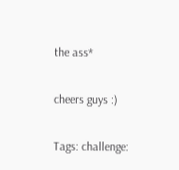the ass*

cheers guys :)

Tags: challenge: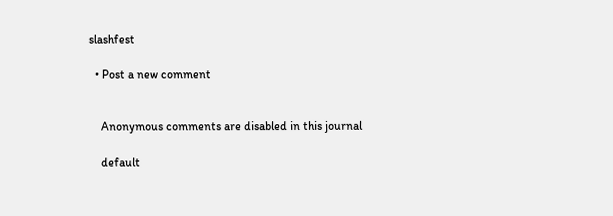slashfest

  • Post a new comment


    Anonymous comments are disabled in this journal

    default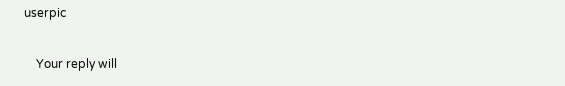userpic

    Your reply will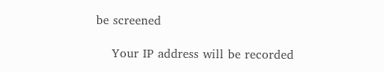be screened

    Your IP address will be recorded